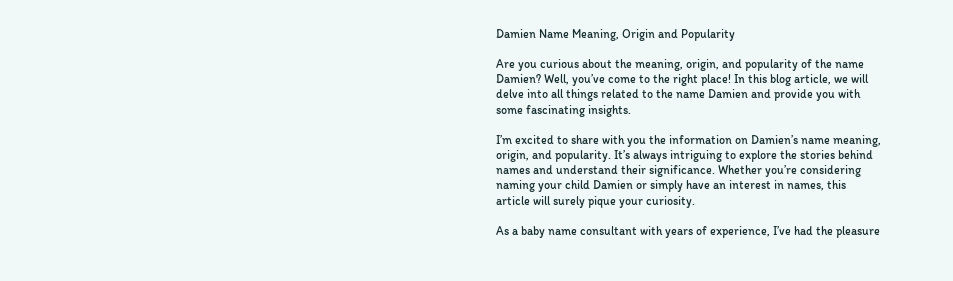Damien Name Meaning, Origin and Popularity

Are you curious about the meaning, origin, and popularity of the name Damien? Well, you’ve come to the right place! In this blog article, we will delve into all things related to the name Damien and provide you with some fascinating insights.

I’m excited to share with you the information on Damien’s name meaning, origin, and popularity. It’s always intriguing to explore the stories behind names and understand their significance. Whether you’re considering naming your child Damien or simply have an interest in names, this article will surely pique your curiosity.

As a baby name consultant with years of experience, I’ve had the pleasure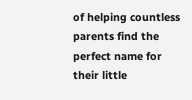of helping countless parents find the perfect name for their little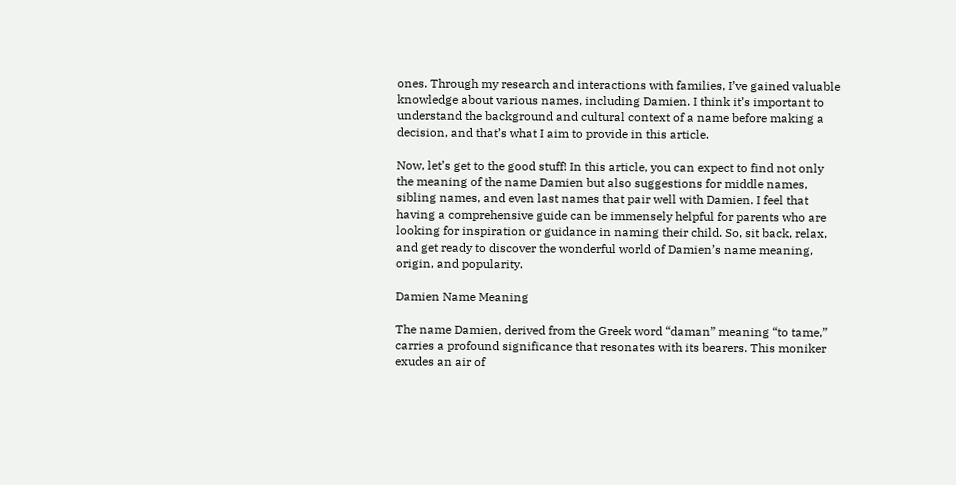ones. Through my research and interactions with families, I’ve gained valuable knowledge about various names, including Damien. I think it’s important to understand the background and cultural context of a name before making a decision, and that’s what I aim to provide in this article.

Now, let’s get to the good stuff! In this article, you can expect to find not only the meaning of the name Damien but also suggestions for middle names, sibling names, and even last names that pair well with Damien. I feel that having a comprehensive guide can be immensely helpful for parents who are looking for inspiration or guidance in naming their child. So, sit back, relax, and get ready to discover the wonderful world of Damien’s name meaning, origin, and popularity.

Damien Name Meaning

The name Damien, derived from the Greek word “daman” meaning “to tame,” carries a profound significance that resonates with its bearers. This moniker exudes an air of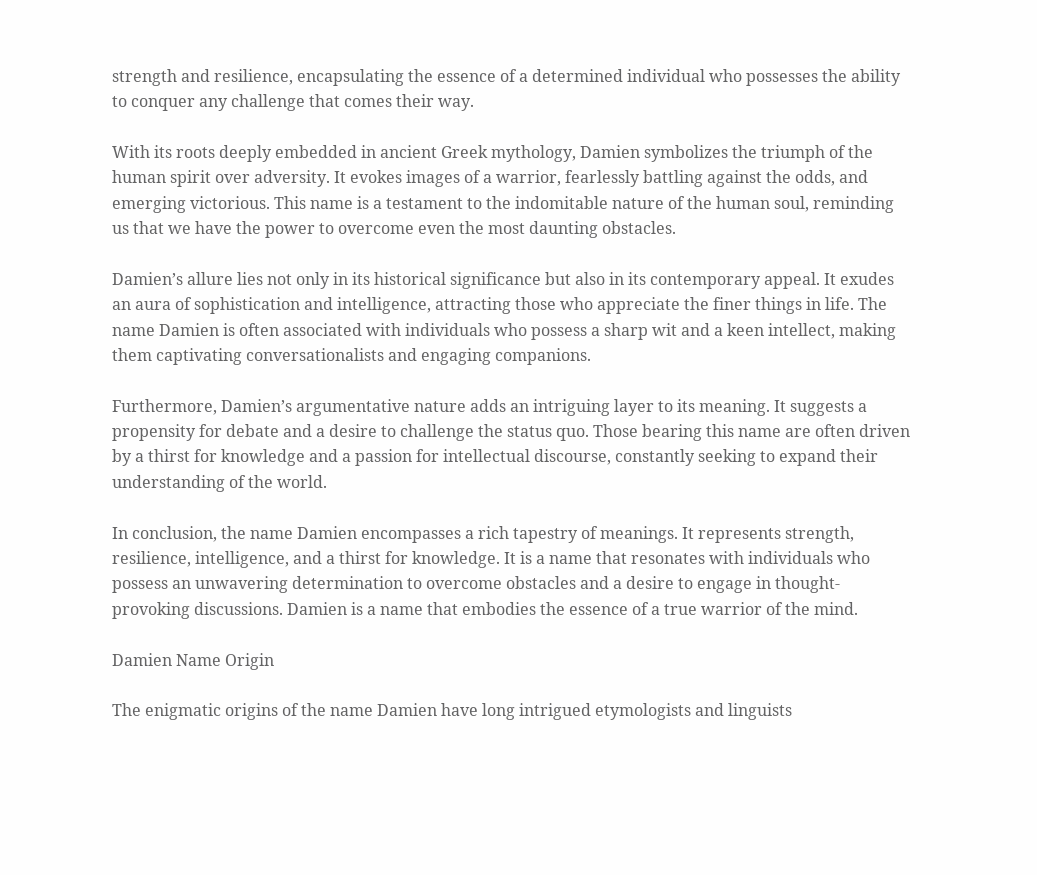strength and resilience, encapsulating the essence of a determined individual who possesses the ability to conquer any challenge that comes their way.

With its roots deeply embedded in ancient Greek mythology, Damien symbolizes the triumph of the human spirit over adversity. It evokes images of a warrior, fearlessly battling against the odds, and emerging victorious. This name is a testament to the indomitable nature of the human soul, reminding us that we have the power to overcome even the most daunting obstacles.

Damien’s allure lies not only in its historical significance but also in its contemporary appeal. It exudes an aura of sophistication and intelligence, attracting those who appreciate the finer things in life. The name Damien is often associated with individuals who possess a sharp wit and a keen intellect, making them captivating conversationalists and engaging companions.

Furthermore, Damien’s argumentative nature adds an intriguing layer to its meaning. It suggests a propensity for debate and a desire to challenge the status quo. Those bearing this name are often driven by a thirst for knowledge and a passion for intellectual discourse, constantly seeking to expand their understanding of the world.

In conclusion, the name Damien encompasses a rich tapestry of meanings. It represents strength, resilience, intelligence, and a thirst for knowledge. It is a name that resonates with individuals who possess an unwavering determination to overcome obstacles and a desire to engage in thought-provoking discussions. Damien is a name that embodies the essence of a true warrior of the mind.

Damien Name Origin

The enigmatic origins of the name Damien have long intrigued etymologists and linguists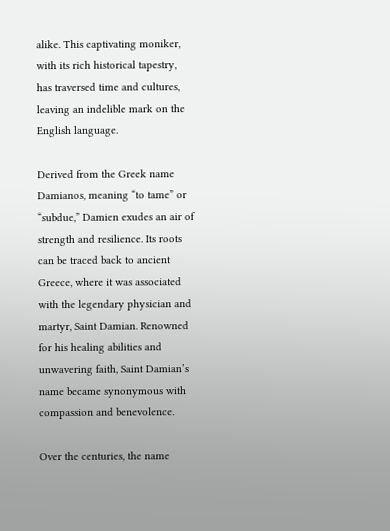alike. This captivating moniker, with its rich historical tapestry, has traversed time and cultures, leaving an indelible mark on the English language.

Derived from the Greek name Damianos, meaning “to tame” or “subdue,” Damien exudes an air of strength and resilience. Its roots can be traced back to ancient Greece, where it was associated with the legendary physician and martyr, Saint Damian. Renowned for his healing abilities and unwavering faith, Saint Damian’s name became synonymous with compassion and benevolence.

Over the centuries, the name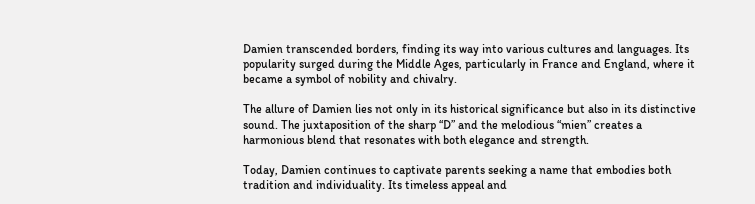Damien transcended borders, finding its way into various cultures and languages. Its popularity surged during the Middle Ages, particularly in France and England, where it became a symbol of nobility and chivalry.

The allure of Damien lies not only in its historical significance but also in its distinctive sound. The juxtaposition of the sharp “D” and the melodious “mien” creates a harmonious blend that resonates with both elegance and strength.

Today, Damien continues to captivate parents seeking a name that embodies both tradition and individuality. Its timeless appeal and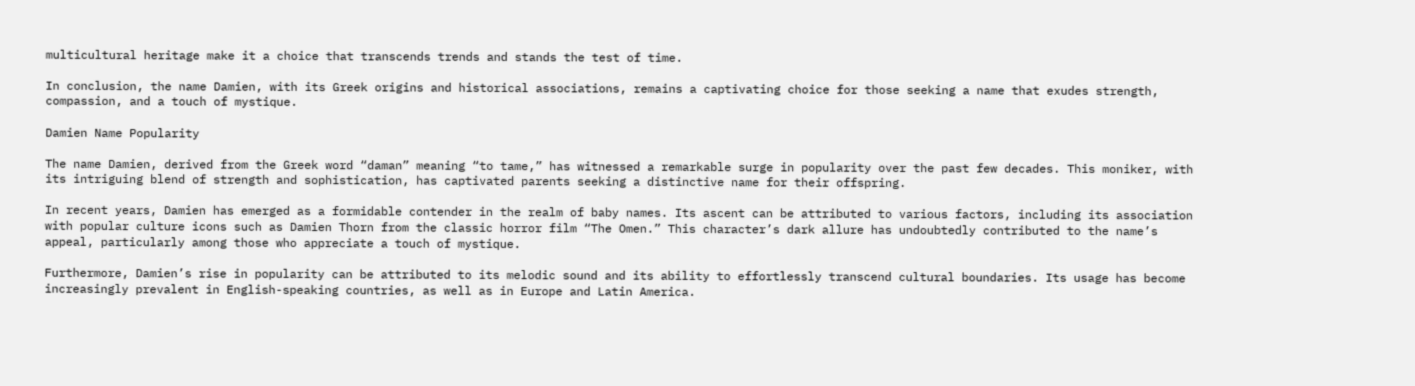multicultural heritage make it a choice that transcends trends and stands the test of time.

In conclusion, the name Damien, with its Greek origins and historical associations, remains a captivating choice for those seeking a name that exudes strength, compassion, and a touch of mystique.

Damien Name Popularity

The name Damien, derived from the Greek word “daman” meaning “to tame,” has witnessed a remarkable surge in popularity over the past few decades. This moniker, with its intriguing blend of strength and sophistication, has captivated parents seeking a distinctive name for their offspring.

In recent years, Damien has emerged as a formidable contender in the realm of baby names. Its ascent can be attributed to various factors, including its association with popular culture icons such as Damien Thorn from the classic horror film “The Omen.” This character’s dark allure has undoubtedly contributed to the name’s appeal, particularly among those who appreciate a touch of mystique.

Furthermore, Damien’s rise in popularity can be attributed to its melodic sound and its ability to effortlessly transcend cultural boundaries. Its usage has become increasingly prevalent in English-speaking countries, as well as in Europe and Latin America.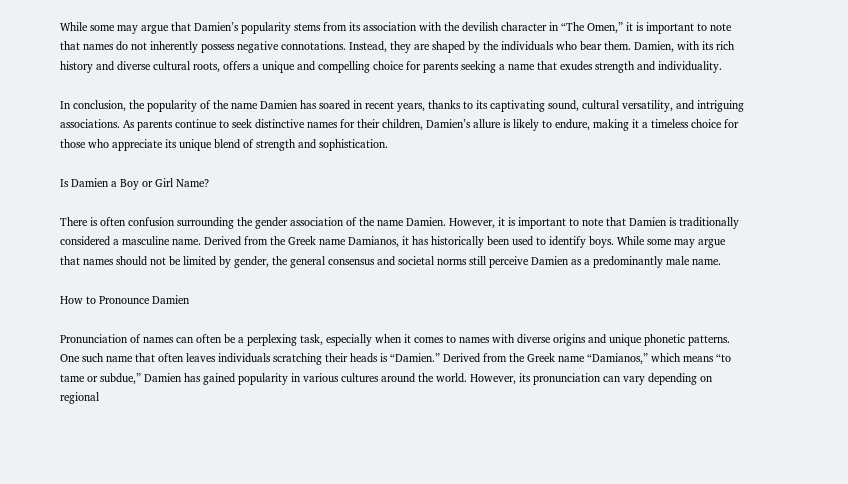While some may argue that Damien’s popularity stems from its association with the devilish character in “The Omen,” it is important to note that names do not inherently possess negative connotations. Instead, they are shaped by the individuals who bear them. Damien, with its rich history and diverse cultural roots, offers a unique and compelling choice for parents seeking a name that exudes strength and individuality.

In conclusion, the popularity of the name Damien has soared in recent years, thanks to its captivating sound, cultural versatility, and intriguing associations. As parents continue to seek distinctive names for their children, Damien’s allure is likely to endure, making it a timeless choice for those who appreciate its unique blend of strength and sophistication.

Is Damien a Boy or Girl Name?

There is often confusion surrounding the gender association of the name Damien. However, it is important to note that Damien is traditionally considered a masculine name. Derived from the Greek name Damianos, it has historically been used to identify boys. While some may argue that names should not be limited by gender, the general consensus and societal norms still perceive Damien as a predominantly male name.

How to Pronounce Damien

Pronunciation of names can often be a perplexing task, especially when it comes to names with diverse origins and unique phonetic patterns. One such name that often leaves individuals scratching their heads is “Damien.” Derived from the Greek name “Damianos,” which means “to tame or subdue,” Damien has gained popularity in various cultures around the world. However, its pronunciation can vary depending on regional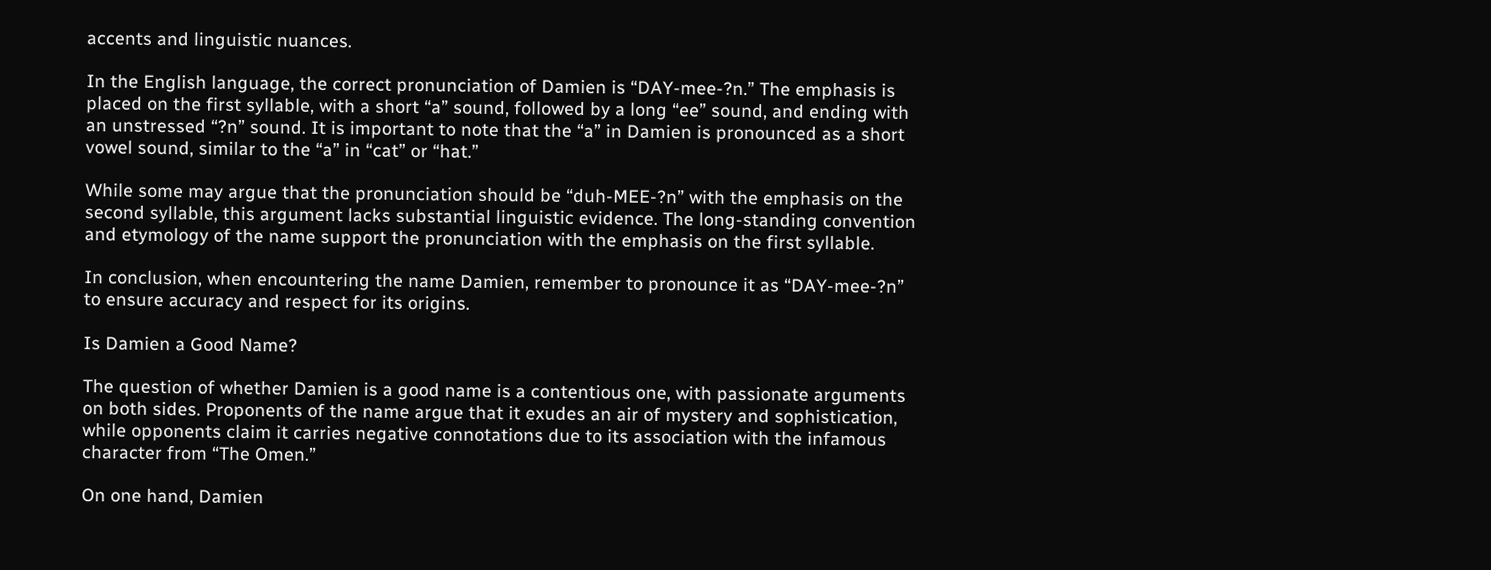accents and linguistic nuances.

In the English language, the correct pronunciation of Damien is “DAY-mee-?n.” The emphasis is placed on the first syllable, with a short “a” sound, followed by a long “ee” sound, and ending with an unstressed “?n” sound. It is important to note that the “a” in Damien is pronounced as a short vowel sound, similar to the “a” in “cat” or “hat.”

While some may argue that the pronunciation should be “duh-MEE-?n” with the emphasis on the second syllable, this argument lacks substantial linguistic evidence. The long-standing convention and etymology of the name support the pronunciation with the emphasis on the first syllable.

In conclusion, when encountering the name Damien, remember to pronounce it as “DAY-mee-?n” to ensure accuracy and respect for its origins.

Is Damien a Good Name?

The question of whether Damien is a good name is a contentious one, with passionate arguments on both sides. Proponents of the name argue that it exudes an air of mystery and sophistication, while opponents claim it carries negative connotations due to its association with the infamous character from “The Omen.”

On one hand, Damien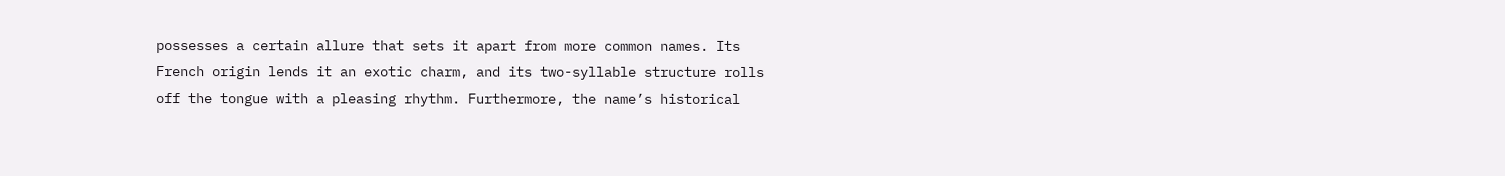possesses a certain allure that sets it apart from more common names. Its French origin lends it an exotic charm, and its two-syllable structure rolls off the tongue with a pleasing rhythm. Furthermore, the name’s historical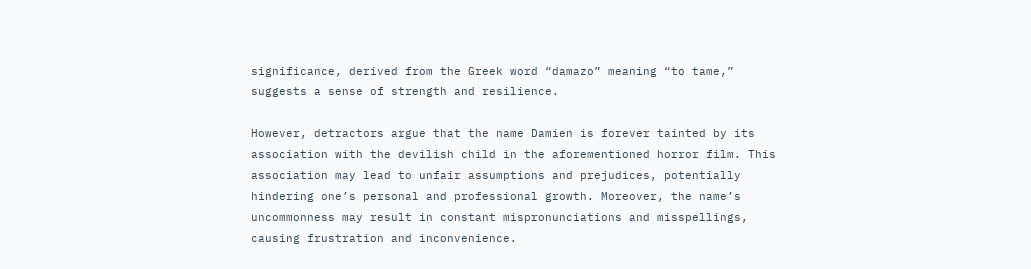significance, derived from the Greek word “damazo” meaning “to tame,” suggests a sense of strength and resilience.

However, detractors argue that the name Damien is forever tainted by its association with the devilish child in the aforementioned horror film. This association may lead to unfair assumptions and prejudices, potentially hindering one’s personal and professional growth. Moreover, the name’s uncommonness may result in constant mispronunciations and misspellings, causing frustration and inconvenience.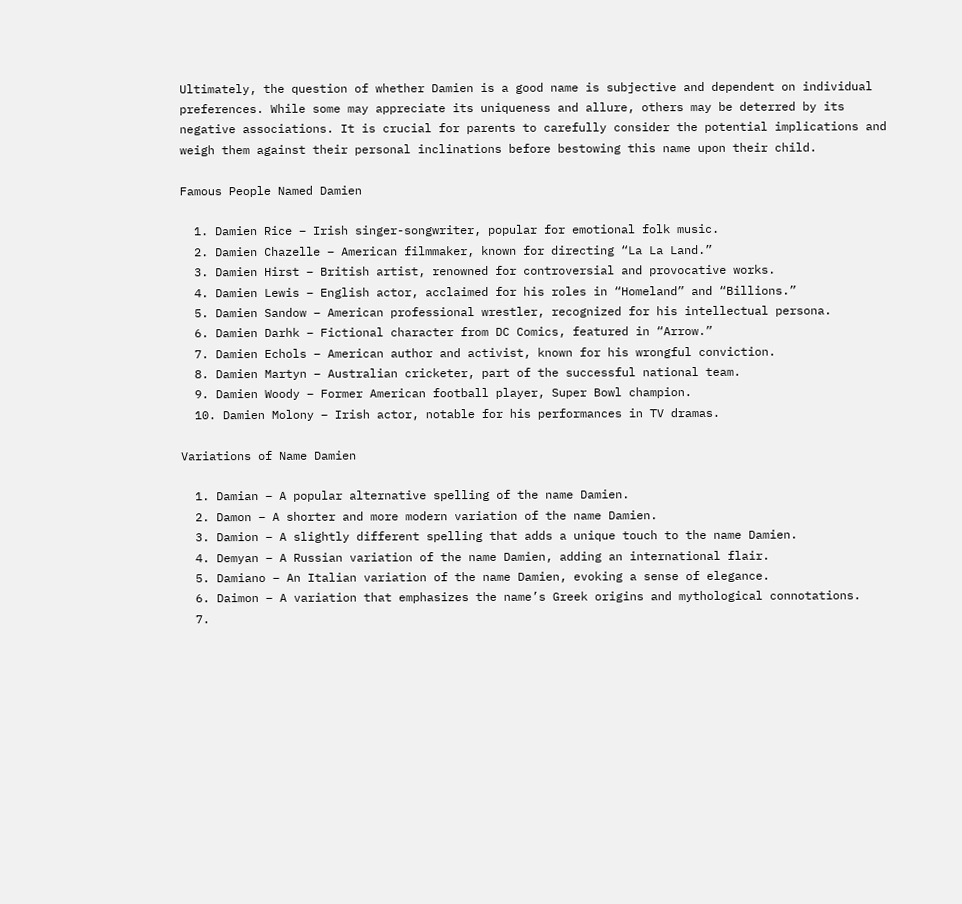Ultimately, the question of whether Damien is a good name is subjective and dependent on individual preferences. While some may appreciate its uniqueness and allure, others may be deterred by its negative associations. It is crucial for parents to carefully consider the potential implications and weigh them against their personal inclinations before bestowing this name upon their child.

Famous People Named Damien

  1. Damien Rice – Irish singer-songwriter, popular for emotional folk music.
  2. Damien Chazelle – American filmmaker, known for directing “La La Land.”
  3. Damien Hirst – British artist, renowned for controversial and provocative works.
  4. Damien Lewis – English actor, acclaimed for his roles in “Homeland” and “Billions.”
  5. Damien Sandow – American professional wrestler, recognized for his intellectual persona.
  6. Damien Darhk – Fictional character from DC Comics, featured in “Arrow.”
  7. Damien Echols – American author and activist, known for his wrongful conviction.
  8. Damien Martyn – Australian cricketer, part of the successful national team.
  9. Damien Woody – Former American football player, Super Bowl champion.
  10. Damien Molony – Irish actor, notable for his performances in TV dramas.

Variations of Name Damien

  1. Damian – A popular alternative spelling of the name Damien.
  2. Damon – A shorter and more modern variation of the name Damien.
  3. Damion – A slightly different spelling that adds a unique touch to the name Damien.
  4. Demyan – A Russian variation of the name Damien, adding an international flair.
  5. Damiano – An Italian variation of the name Damien, evoking a sense of elegance.
  6. Daimon – A variation that emphasizes the name’s Greek origins and mythological connotations.
  7.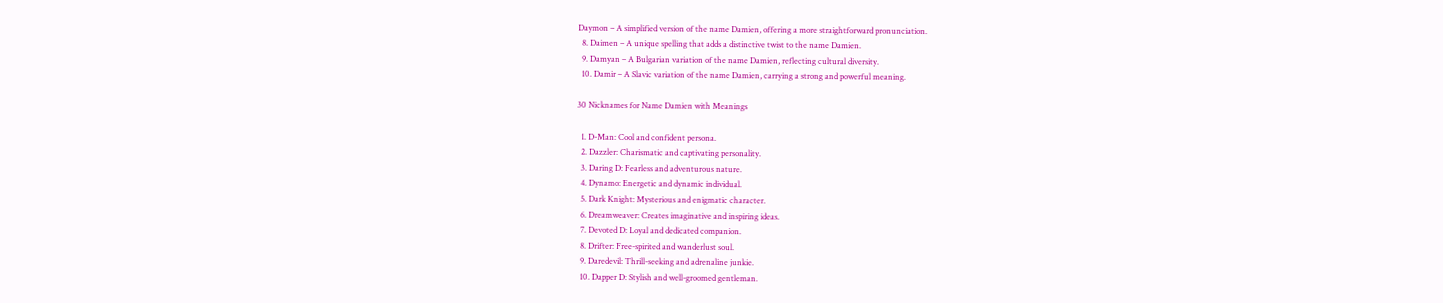Daymon – A simplified version of the name Damien, offering a more straightforward pronunciation.
  8. Daimen – A unique spelling that adds a distinctive twist to the name Damien.
  9. Damyan – A Bulgarian variation of the name Damien, reflecting cultural diversity.
  10. Damir – A Slavic variation of the name Damien, carrying a strong and powerful meaning.

30 Nicknames for Name Damien with Meanings

  1. D-Man: Cool and confident persona.
  2. Dazzler: Charismatic and captivating personality.
  3. Daring D: Fearless and adventurous nature.
  4. Dynamo: Energetic and dynamic individual.
  5. Dark Knight: Mysterious and enigmatic character.
  6. Dreamweaver: Creates imaginative and inspiring ideas.
  7. Devoted D: Loyal and dedicated companion.
  8. Drifter: Free-spirited and wanderlust soul.
  9. Daredevil: Thrill-seeking and adrenaline junkie.
  10. Dapper D: Stylish and well-groomed gentleman.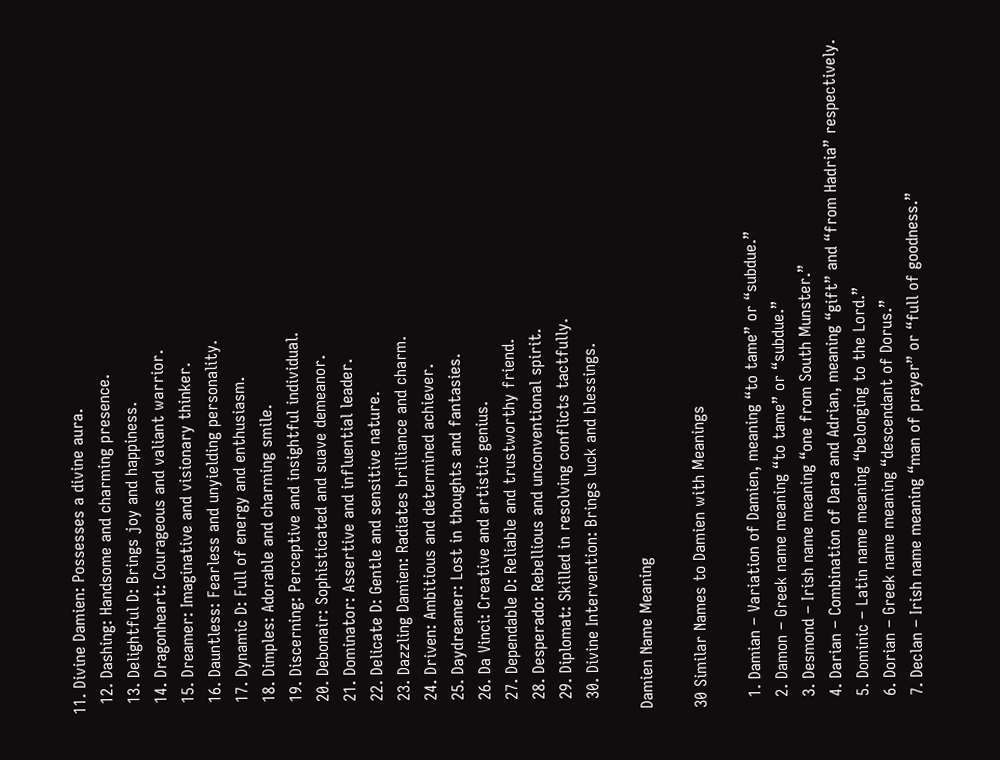11. Divine Damien: Possesses a divine aura.
  12. Dashing: Handsome and charming presence.
  13. Delightful D: Brings joy and happiness.
  14. Dragonheart: Courageous and valiant warrior.
  15. Dreamer: Imaginative and visionary thinker.
  16. Dauntless: Fearless and unyielding personality.
  17. Dynamic D: Full of energy and enthusiasm.
  18. Dimples: Adorable and charming smile.
  19. Discerning: Perceptive and insightful individual.
  20. Debonair: Sophisticated and suave demeanor.
  21. Dominator: Assertive and influential leader.
  22. Delicate D: Gentle and sensitive nature.
  23. Dazzling Damien: Radiates brilliance and charm.
  24. Driven: Ambitious and determined achiever.
  25. Daydreamer: Lost in thoughts and fantasies.
  26. Da Vinci: Creative and artistic genius.
  27. Dependable D: Reliable and trustworthy friend.
  28. Desperado: Rebellious and unconventional spirit.
  29. Diplomat: Skilled in resolving conflicts tactfully.
  30. Divine Intervention: Brings luck and blessings.

Damien Name Meaning

30 Similar Names to Damien with Meanings

  1. Damian – Variation of Damien, meaning “to tame” or “subdue.”
  2. Damon – Greek name meaning “to tame” or “subdue.”
  3. Desmond – Irish name meaning “one from South Munster.”
  4. Darian – Combination of Dara and Adrian, meaning “gift” and “from Hadria” respectively.
  5. Dominic – Latin name meaning “belonging to the Lord.”
  6. Dorian – Greek name meaning “descendant of Dorus.”
  7. Declan – Irish name meaning “man of prayer” or “full of goodness.”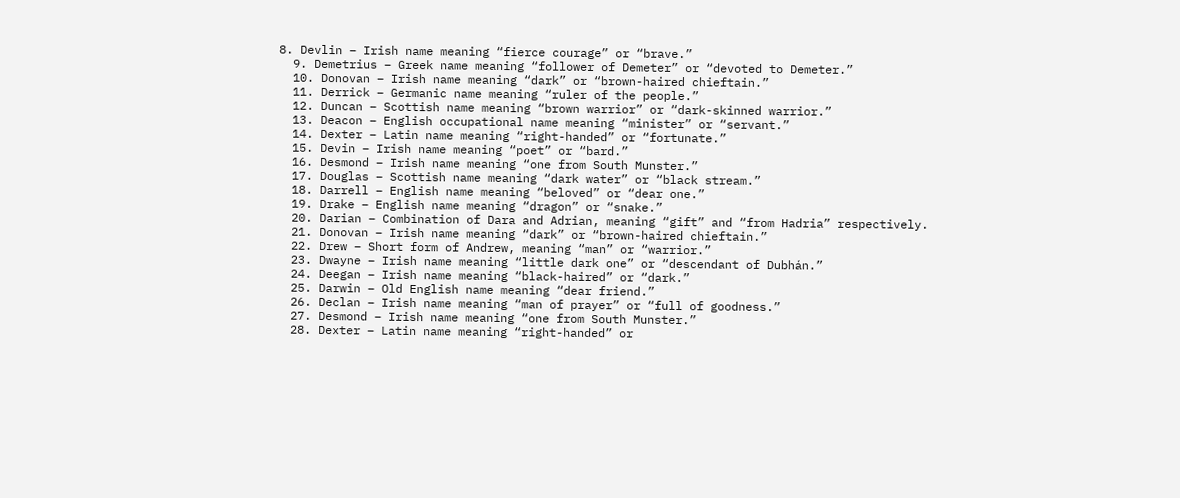8. Devlin – Irish name meaning “fierce courage” or “brave.”
  9. Demetrius – Greek name meaning “follower of Demeter” or “devoted to Demeter.”
  10. Donovan – Irish name meaning “dark” or “brown-haired chieftain.”
  11. Derrick – Germanic name meaning “ruler of the people.”
  12. Duncan – Scottish name meaning “brown warrior” or “dark-skinned warrior.”
  13. Deacon – English occupational name meaning “minister” or “servant.”
  14. Dexter – Latin name meaning “right-handed” or “fortunate.”
  15. Devin – Irish name meaning “poet” or “bard.”
  16. Desmond – Irish name meaning “one from South Munster.”
  17. Douglas – Scottish name meaning “dark water” or “black stream.”
  18. Darrell – English name meaning “beloved” or “dear one.”
  19. Drake – English name meaning “dragon” or “snake.”
  20. Darian – Combination of Dara and Adrian, meaning “gift” and “from Hadria” respectively.
  21. Donovan – Irish name meaning “dark” or “brown-haired chieftain.”
  22. Drew – Short form of Andrew, meaning “man” or “warrior.”
  23. Dwayne – Irish name meaning “little dark one” or “descendant of Dubhán.”
  24. Deegan – Irish name meaning “black-haired” or “dark.”
  25. Darwin – Old English name meaning “dear friend.”
  26. Declan – Irish name meaning “man of prayer” or “full of goodness.”
  27. Desmond – Irish name meaning “one from South Munster.”
  28. Dexter – Latin name meaning “right-handed” or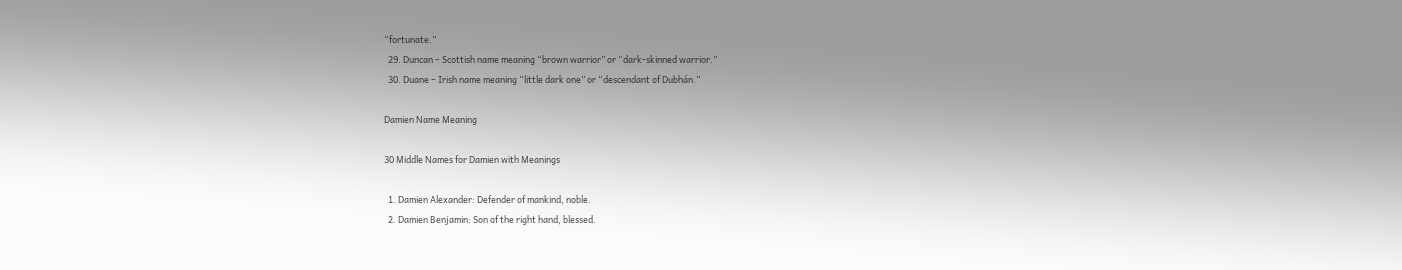“fortunate.”
  29. Duncan – Scottish name meaning “brown warrior” or “dark-skinned warrior.”
  30. Duane – Irish name meaning “little dark one” or “descendant of Dubhán.”

Damien Name Meaning

30 Middle Names for Damien with Meanings

  1. Damien Alexander: Defender of mankind, noble.
  2. Damien Benjamin: Son of the right hand, blessed.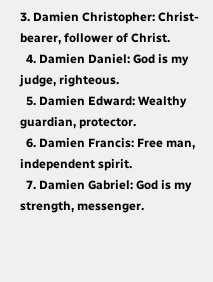3. Damien Christopher: Christ-bearer, follower of Christ.
  4. Damien Daniel: God is my judge, righteous.
  5. Damien Edward: Wealthy guardian, protector.
  6. Damien Francis: Free man, independent spirit.
  7. Damien Gabriel: God is my strength, messenger.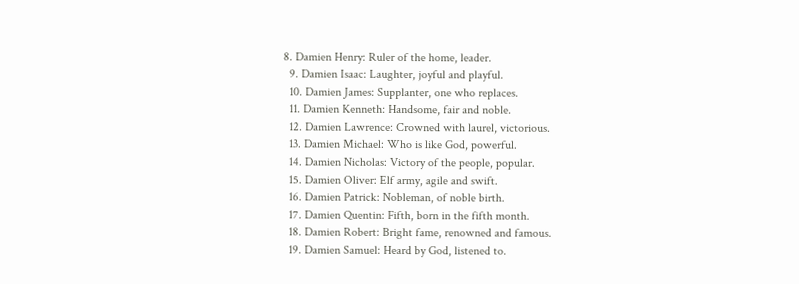8. Damien Henry: Ruler of the home, leader.
  9. Damien Isaac: Laughter, joyful and playful.
  10. Damien James: Supplanter, one who replaces.
  11. Damien Kenneth: Handsome, fair and noble.
  12. Damien Lawrence: Crowned with laurel, victorious.
  13. Damien Michael: Who is like God, powerful.
  14. Damien Nicholas: Victory of the people, popular.
  15. Damien Oliver: Elf army, agile and swift.
  16. Damien Patrick: Nobleman, of noble birth.
  17. Damien Quentin: Fifth, born in the fifth month.
  18. Damien Robert: Bright fame, renowned and famous.
  19. Damien Samuel: Heard by God, listened to.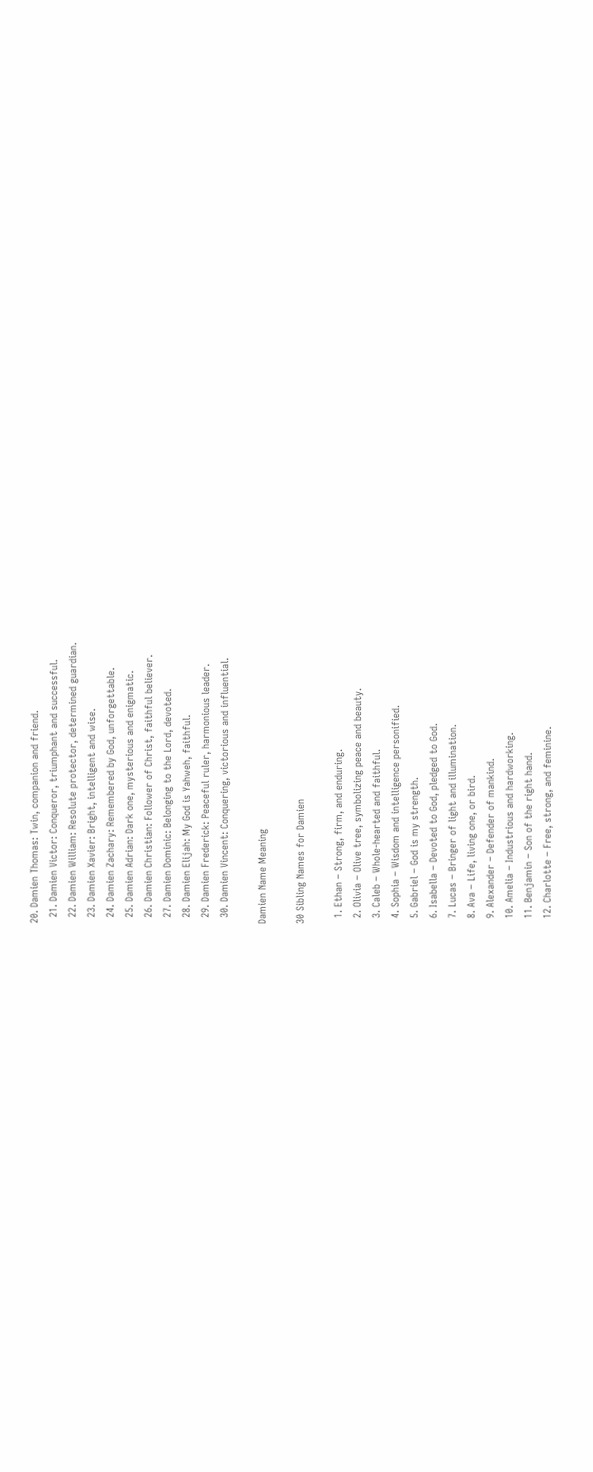20. Damien Thomas: Twin, companion and friend.
  21. Damien Victor: Conqueror, triumphant and successful.
  22. Damien William: Resolute protector, determined guardian.
  23. Damien Xavier: Bright, intelligent and wise.
  24. Damien Zachary: Remembered by God, unforgettable.
  25. Damien Adrian: Dark one, mysterious and enigmatic.
  26. Damien Christian: Follower of Christ, faithful believer.
  27. Damien Dominic: Belonging to the Lord, devoted.
  28. Damien Elijah: My God is Yahweh, faithful.
  29. Damien Frederick: Peaceful ruler, harmonious leader.
  30. Damien Vincent: Conquering, victorious and influential.

Damien Name Meaning

30 Sibling Names for Damien

  1. Ethan – Strong, firm, and enduring.
  2. Olivia – Olive tree, symbolizing peace and beauty.
  3. Caleb – Whole-hearted and faithful.
  4. Sophia – Wisdom and intelligence personified.
  5. Gabriel – God is my strength.
  6. Isabella – Devoted to God, pledged to God.
  7. Lucas – Bringer of light and illumination.
  8. Ava – Life, living one, or bird.
  9. Alexander – Defender of mankind.
  10. Amelia – Industrious and hardworking.
  11. Benjamin – Son of the right hand.
  12. Charlotte – Free, strong, and feminine.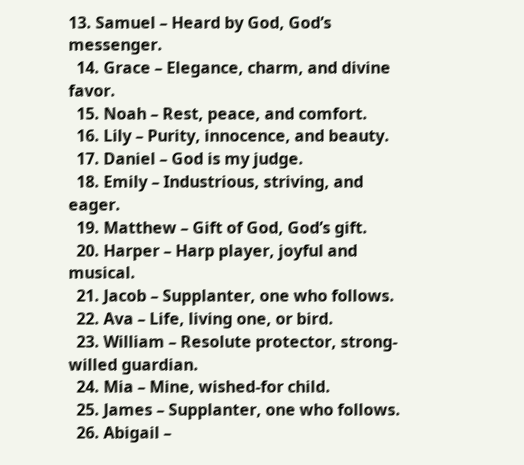13. Samuel – Heard by God, God’s messenger.
  14. Grace – Elegance, charm, and divine favor.
  15. Noah – Rest, peace, and comfort.
  16. Lily – Purity, innocence, and beauty.
  17. Daniel – God is my judge.
  18. Emily – Industrious, striving, and eager.
  19. Matthew – Gift of God, God’s gift.
  20. Harper – Harp player, joyful and musical.
  21. Jacob – Supplanter, one who follows.
  22. Ava – Life, living one, or bird.
  23. William – Resolute protector, strong-willed guardian.
  24. Mia – Mine, wished-for child.
  25. James – Supplanter, one who follows.
  26. Abigail –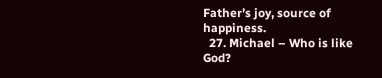Father’s joy, source of happiness.
  27. Michael – Who is like God?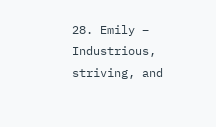28. Emily – Industrious, striving, and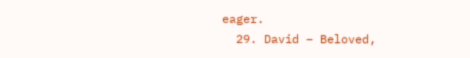eager.
  29. David – Beloved,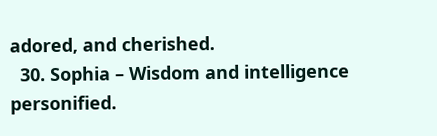adored, and cherished.
  30. Sophia – Wisdom and intelligence personified.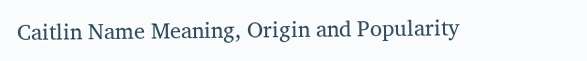Caitlin Name Meaning, Origin and Popularity